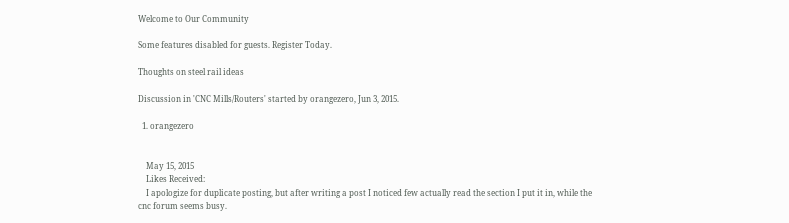Welcome to Our Community

Some features disabled for guests. Register Today.

Thoughts on steel rail ideas

Discussion in 'CNC Mills/Routers' started by orangezero, Jun 3, 2015.

  1. orangezero


    May 15, 2015
    Likes Received:
    I apologize for duplicate posting, but after writing a post I noticed few actually read the section I put it in, while the cnc forum seems busy.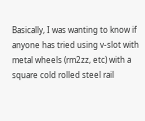Basically, I was wanting to know if anyone has tried using v-slot with metal wheels (rm2zz, etc) with a square cold rolled steel rail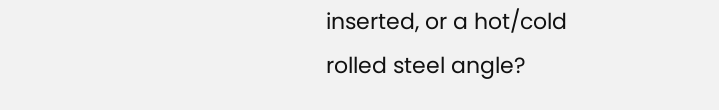inserted, or a hot/cold rolled steel angle?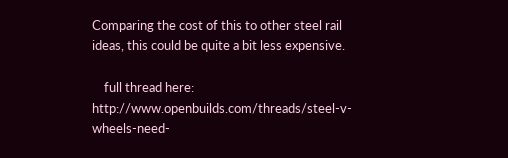Comparing the cost of this to other steel rail ideas, this could be quite a bit less expensive.

    full thread here: http://www.openbuilds.com/threads/steel-v-wheels-need-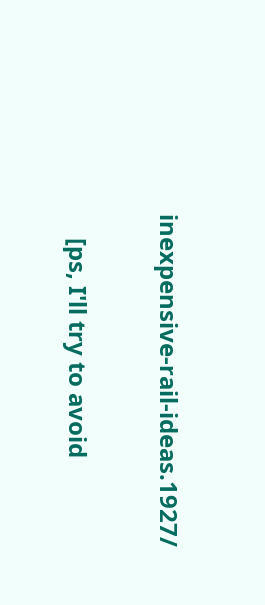inexpensive-rail-ideas.1927/

    [ps, I'll try to avoid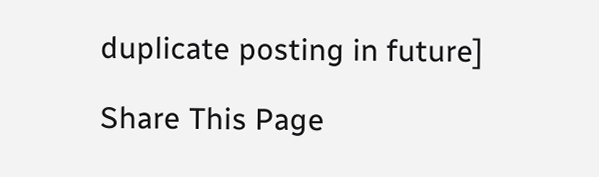duplicate posting in future]

Share This Page